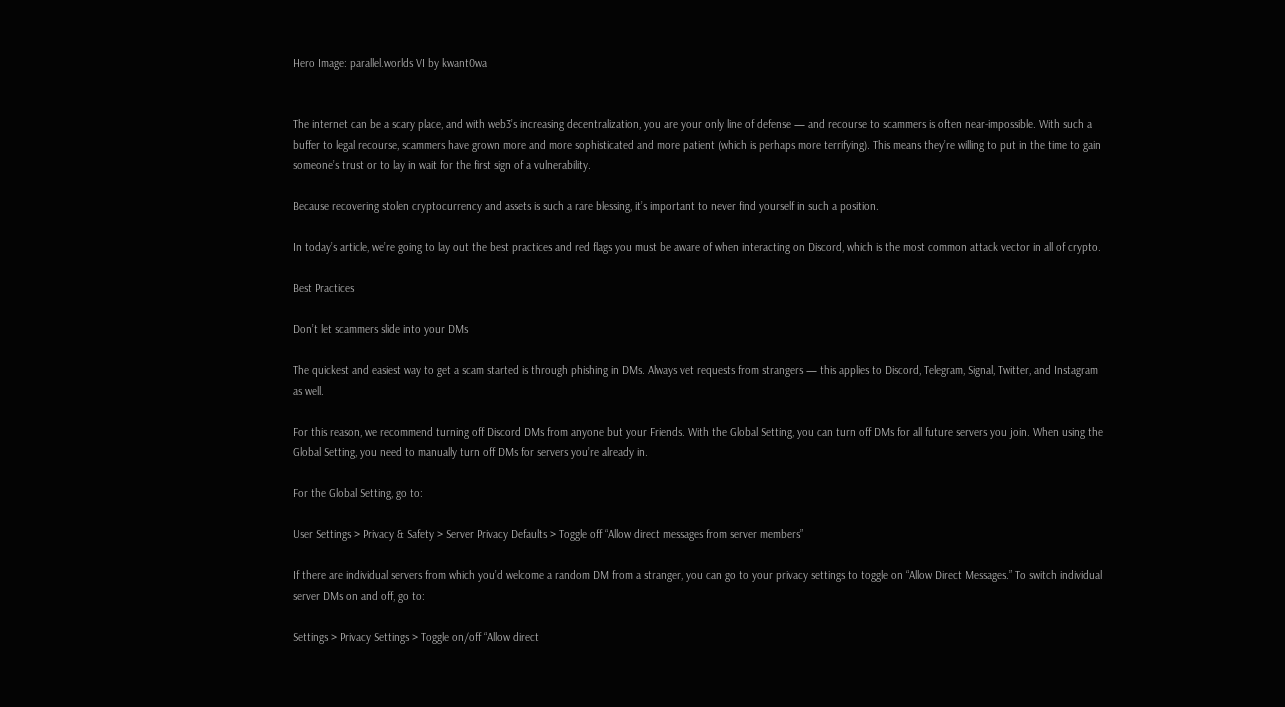Hero Image: parallel.worlds VI by kwant0wa


The internet can be a scary place, and with web3’s increasing decentralization, you are your only line of defense — and recourse to scammers is often near-impossible. With such a buffer to legal recourse, scammers have grown more and more sophisticated and more patient (which is perhaps more terrifying). This means they’re willing to put in the time to gain someone’s trust or to lay in wait for the first sign of a vulnerability.

Because recovering stolen cryptocurrency and assets is such a rare blessing, it’s important to never find yourself in such a position.

In today’s article, we’re going to lay out the best practices and red flags you must be aware of when interacting on Discord, which is the most common attack vector in all of crypto.

Best Practices

Don’t let scammers slide into your DMs

The quickest and easiest way to get a scam started is through phishing in DMs. Always vet requests from strangers — this applies to Discord, Telegram, Signal, Twitter, and Instagram as well.

For this reason, we recommend turning off Discord DMs from anyone but your Friends. With the Global Setting, you can turn off DMs for all future servers you join. When using the Global Setting, you need to manually turn off DMs for servers you’re already in.

For the Global Setting, go to:

User Settings > Privacy & Safety > Server Privacy Defaults > Toggle off “Allow direct messages from server members”

If there are individual servers from which you’d welcome a random DM from a stranger, you can go to your privacy settings to toggle on “Allow Direct Messages.” To switch individual server DMs on and off, go to:

Settings > Privacy Settings > Toggle on/off “Allow direct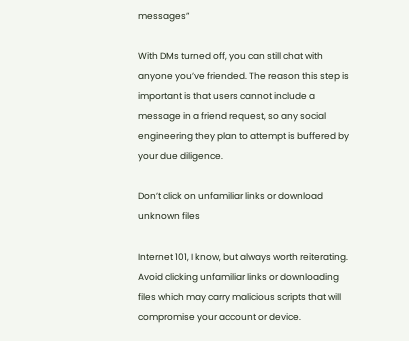messages”

With DMs turned off, you can still chat with anyone you’ve friended. The reason this step is important is that users cannot include a message in a friend request, so any social engineering they plan to attempt is buffered by your due diligence.

Don’t click on unfamiliar links or download unknown files

Internet 101, I know, but always worth reiterating. Avoid clicking unfamiliar links or downloading files which may carry malicious scripts that will compromise your account or device.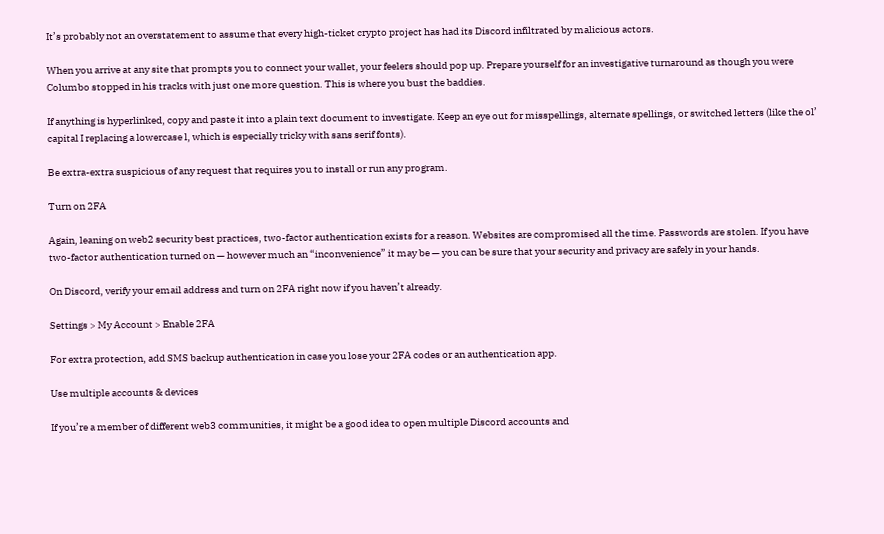It’s probably not an overstatement to assume that every high-ticket crypto project has had its Discord infiltrated by malicious actors.

When you arrive at any site that prompts you to connect your wallet, your feelers should pop up. Prepare yourself for an investigative turnaround as though you were Columbo stopped in his tracks with just one more question. This is where you bust the baddies.

If anything is hyperlinked, copy and paste it into a plain text document to investigate. Keep an eye out for misspellings, alternate spellings, or switched letters (like the ol’ capital I replacing a lowercase l, which is especially tricky with sans serif fonts).

Be extra-extra suspicious of any request that requires you to install or run any program.

Turn on 2FA

Again, leaning on web2 security best practices, two-factor authentication exists for a reason. Websites are compromised all the time. Passwords are stolen. If you have two-factor authentication turned on — however much an “inconvenience” it may be — you can be sure that your security and privacy are safely in your hands.

On Discord, verify your email address and turn on 2FA right now if you haven’t already.

Settings > My Account > Enable 2FA

For extra protection, add SMS backup authentication in case you lose your 2FA codes or an authentication app.

Use multiple accounts & devices

If you’re a member of different web3 communities, it might be a good idea to open multiple Discord accounts and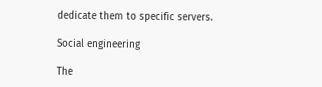dedicate them to specific servers.

Social engineering

The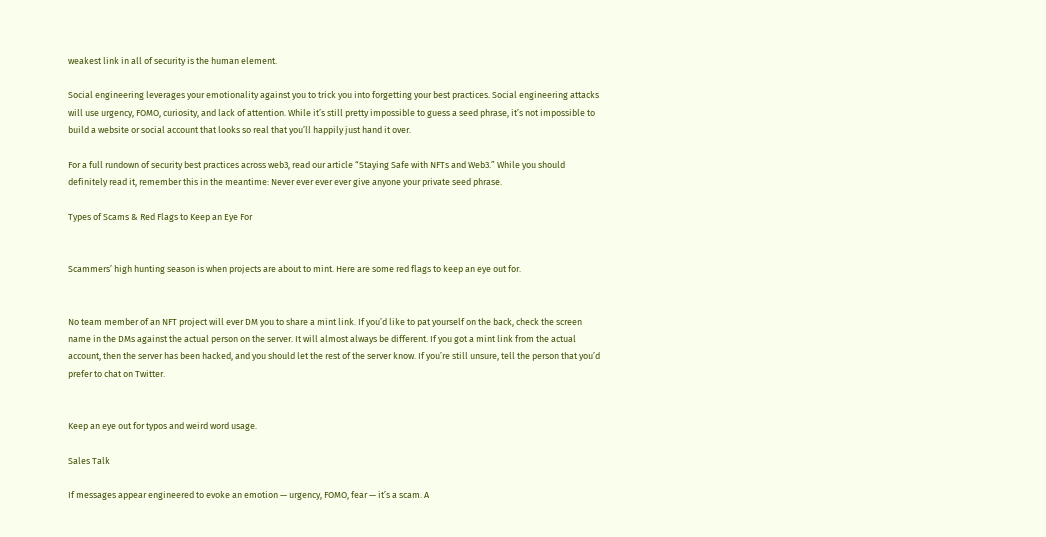weakest link in all of security is the human element.

Social engineering leverages your emotionality against you to trick you into forgetting your best practices. Social engineering attacks will use urgency, FOMO, curiosity, and lack of attention. While it’s still pretty impossible to guess a seed phrase, it’s not impossible to build a website or social account that looks so real that you’ll happily just hand it over.

For a full rundown of security best practices across web3, read our article “Staying Safe with NFTs and Web3.” While you should definitely read it, remember this in the meantime: Never ever ever ever give anyone your private seed phrase.

Types of Scams & Red Flags to Keep an Eye For


Scammers’ high hunting season is when projects are about to mint. Here are some red flags to keep an eye out for.


No team member of an NFT project will ever DM you to share a mint link. If you’d like to pat yourself on the back, check the screen name in the DMs against the actual person on the server. It will almost always be different. If you got a mint link from the actual account, then the server has been hacked, and you should let the rest of the server know. If you’re still unsure, tell the person that you’d prefer to chat on Twitter.


Keep an eye out for typos and weird word usage.

Sales Talk

If messages appear engineered to evoke an emotion — urgency, FOMO, fear — it’s a scam. A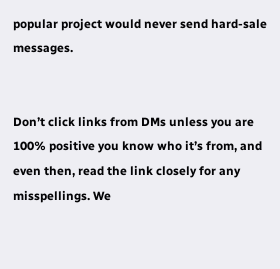popular project would never send hard-sale messages.


Don’t click links from DMs unless you are 100% positive you know who it’s from, and even then, read the link closely for any misspellings. We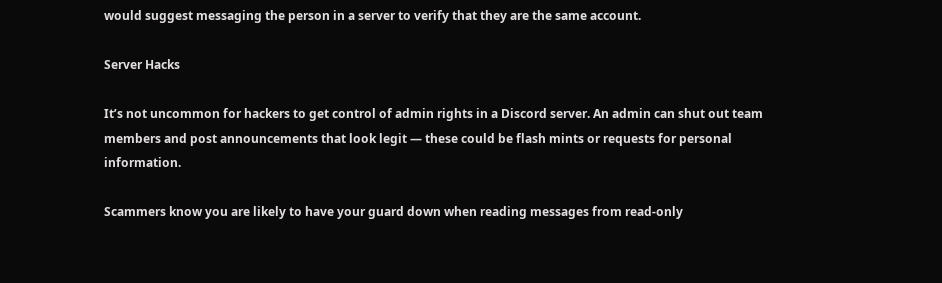would suggest messaging the person in a server to verify that they are the same account.

Server Hacks

It’s not uncommon for hackers to get control of admin rights in a Discord server. An admin can shut out team members and post announcements that look legit — these could be flash mints or requests for personal information.

Scammers know you are likely to have your guard down when reading messages from read-only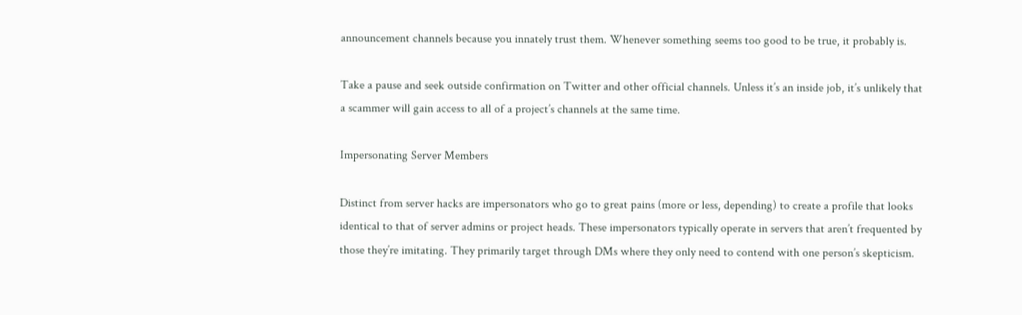announcement channels because you innately trust them. Whenever something seems too good to be true, it probably is.

Take a pause and seek outside confirmation on Twitter and other official channels. Unless it’s an inside job, it’s unlikely that a scammer will gain access to all of a project’s channels at the same time.

Impersonating Server Members

Distinct from server hacks are impersonators who go to great pains (more or less, depending) to create a profile that looks identical to that of server admins or project heads. These impersonators typically operate in servers that aren’t frequented by those they’re imitating. They primarily target through DMs where they only need to contend with one person’s skepticism.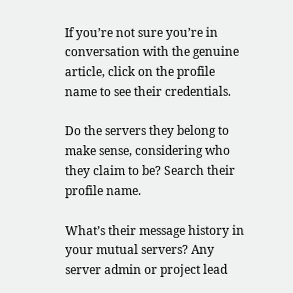If you’re not sure you’re in conversation with the genuine article, click on the profile name to see their credentials.

Do the servers they belong to make sense, considering who they claim to be? Search their profile name.

What’s their message history in your mutual servers? Any server admin or project lead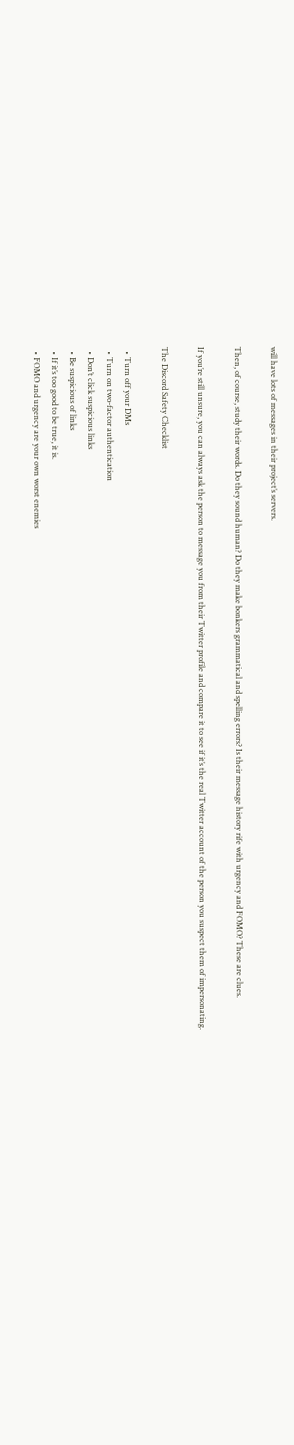will have lots of messages in their project’s servers.

Then, of course, study their words. Do they sound human? Do they make bonkers grammatical and spelling errors? Is their message history rife with urgency and FOMO? These are clues.

If you’re still unsure, you can always ask the person to message you from their Twitter profile and compare it to see if it’s the real Twitter account of the person you suspect them of impersonating.

The Discord Safety Checklist

  • Turn off your DMs
  • Turn on two-factor authentication
  • Don’t click suspicious links
  • Be suspicious of links
  • If it’s too good to be true, it is.
  • FOMO and urgency are your own worst enemies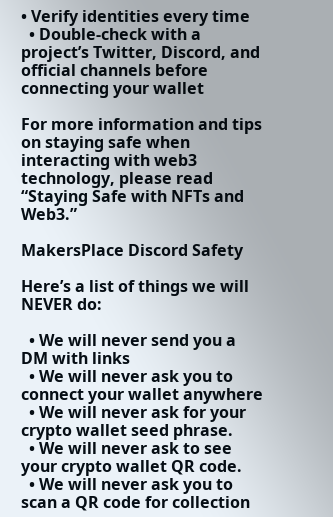• Verify identities every time
  • Double-check with a project’s Twitter, Discord, and official channels before connecting your wallet

For more information and tips on staying safe when interacting with web3 technology, please read “Staying Safe with NFTs and Web3.”

MakersPlace Discord Safety

Here’s a list of things we will NEVER do:

  • We will never send you a DM with links
  • We will never ask you to connect your wallet anywhere
  • We will never ask for your crypto wallet seed phrase.
  • We will never ask to see your crypto wallet QR code.
  • We will never ask you to scan a QR code for collection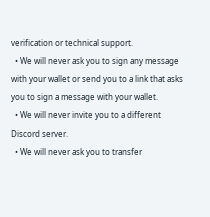verification or technical support.
  • We will never ask you to sign any message with your wallet or send you to a link that asks you to sign a message with your wallet.
  • We will never invite you to a different Discord server.
  • We will never ask you to transfer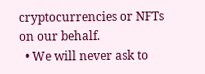cryptocurrencies or NFTs on our behalf.
  • We will never ask to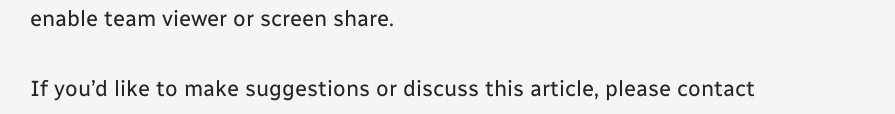enable team viewer or screen share.

If you’d like to make suggestions or discuss this article, please contact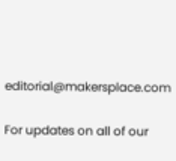editorial@makersplace.com

For updates on all of our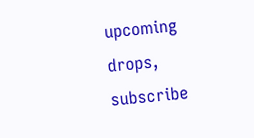upcoming drops, subscribe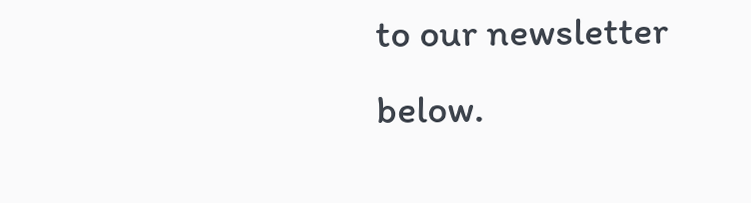to our newsletter below.